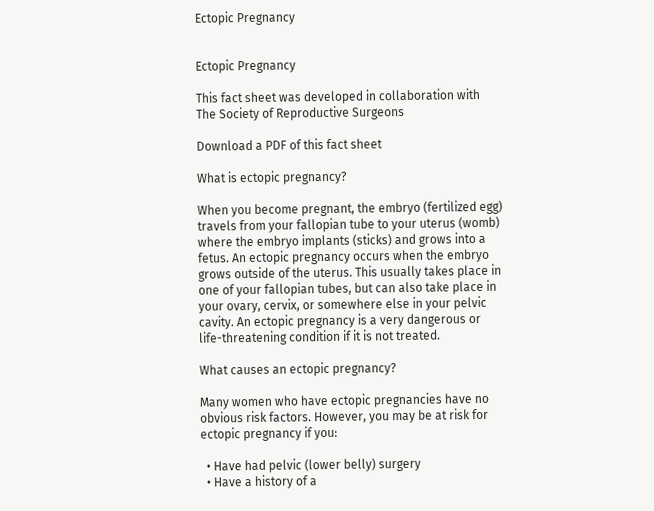Ectopic Pregnancy


Ectopic Pregnancy

This fact sheet was developed in collaboration with The Society of Reproductive Surgeons

Download a PDF of this fact sheet

What is ectopic pregnancy?

When you become pregnant, the embryo (fertilized egg) travels from your fallopian tube to your uterus (womb) where the embryo implants (sticks) and grows into a fetus. An ectopic pregnancy occurs when the embryo grows outside of the uterus. This usually takes place in one of your fallopian tubes, but can also take place in your ovary, cervix, or somewhere else in your pelvic cavity. An ectopic pregnancy is a very dangerous or life-threatening condition if it is not treated.

What causes an ectopic pregnancy?

Many women who have ectopic pregnancies have no obvious risk factors. However, you may be at risk for ectopic pregnancy if you:

  • Have had pelvic (lower belly) surgery
  • Have a history of a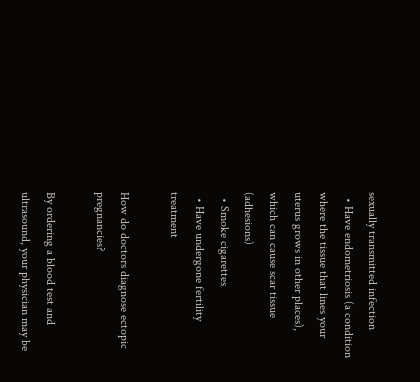sexually transmitted infection
  • Have endometriosis (a condition where the tissue that lines your uterus grows in other places), which can cause scar tissue (adhesions)
  • Smoke cigarettes
  • Have undergone fertility treatment

How do doctors diagnose ectopic pregnancies?

By ordering a blood test and ultrasound, your physician may be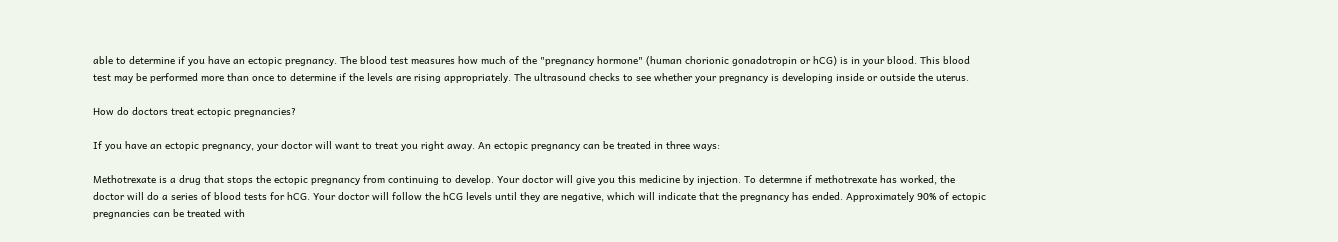able to determine if you have an ectopic pregnancy. The blood test measures how much of the "pregnancy hormone" (human chorionic gonadotropin or hCG) is in your blood. This blood test may be performed more than once to determine if the levels are rising appropriately. The ultrasound checks to see whether your pregnancy is developing inside or outside the uterus.

How do doctors treat ectopic pregnancies?

If you have an ectopic pregnancy, your doctor will want to treat you right away. An ectopic pregnancy can be treated in three ways:

Methotrexate is a drug that stops the ectopic pregnancy from continuing to develop. Your doctor will give you this medicine by injection. To determne if methotrexate has worked, the doctor will do a series of blood tests for hCG. Your doctor will follow the hCG levels until they are negative, which will indicate that the pregnancy has ended. Approximately 90% of ectopic pregnancies can be treated with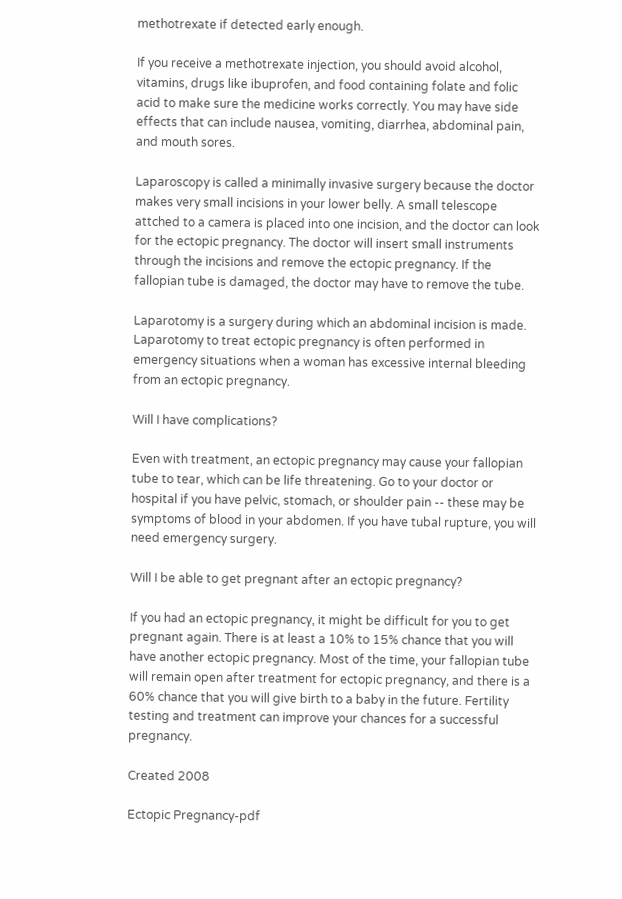methotrexate if detected early enough.

If you receive a methotrexate injection, you should avoid alcohol, vitamins, drugs like ibuprofen, and food containing folate and folic acid to make sure the medicine works correctly. You may have side effects that can include nausea, vomiting, diarrhea, abdominal pain, and mouth sores.

Laparoscopy is called a minimally invasive surgery because the doctor makes very small incisions in your lower belly. A small telescope attched to a camera is placed into one incision, and the doctor can look for the ectopic pregnancy. The doctor will insert small instruments through the incisions and remove the ectopic pregnancy. If the fallopian tube is damaged, the doctor may have to remove the tube.

Laparotomy is a surgery during which an abdominal incision is made. Laparotomy to treat ectopic pregnancy is often performed in emergency situations when a woman has excessive internal bleeding from an ectopic pregnancy.

Will I have complications?

Even with treatment, an ectopic pregnancy may cause your fallopian tube to tear, which can be life threatening. Go to your doctor or hospital if you have pelvic, stomach, or shoulder pain -- these may be symptoms of blood in your abdomen. If you have tubal rupture, you will need emergency surgery.

Will I be able to get pregnant after an ectopic pregnancy?

If you had an ectopic pregnancy, it might be difficult for you to get pregnant again. There is at least a 10% to 15% chance that you will have another ectopic pregnancy. Most of the time, your fallopian tube will remain open after treatment for ectopic pregnancy, and there is a 60% chance that you will give birth to a baby in the future. Fertility testing and treatment can improve your chances for a successful pregnancy.

Created 2008

Ectopic Pregnancy-pdf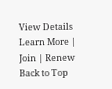View Details
Learn More | Join | Renew
Back to Top